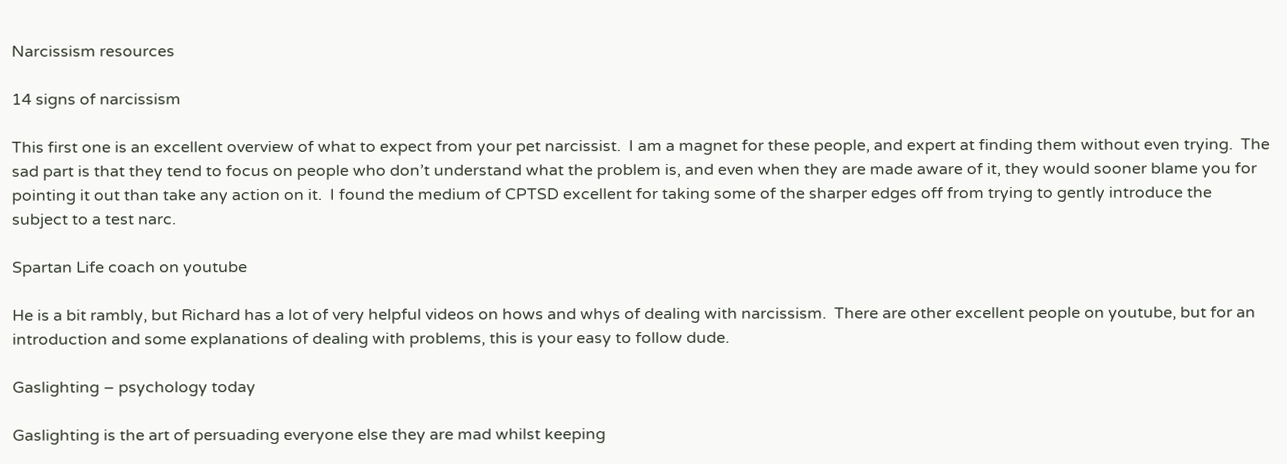Narcissism resources

14 signs of narcissism

This first one is an excellent overview of what to expect from your pet narcissist.  I am a magnet for these people, and expert at finding them without even trying.  The sad part is that they tend to focus on people who don’t understand what the problem is, and even when they are made aware of it, they would sooner blame you for pointing it out than take any action on it.  I found the medium of CPTSD excellent for taking some of the sharper edges off from trying to gently introduce the subject to a test narc.

Spartan Life coach on youtube

He is a bit rambly, but Richard has a lot of very helpful videos on hows and whys of dealing with narcissism.  There are other excellent people on youtube, but for an introduction and some explanations of dealing with problems, this is your easy to follow dude.

Gaslighting – psychology today

Gaslighting is the art of persuading everyone else they are mad whilst keeping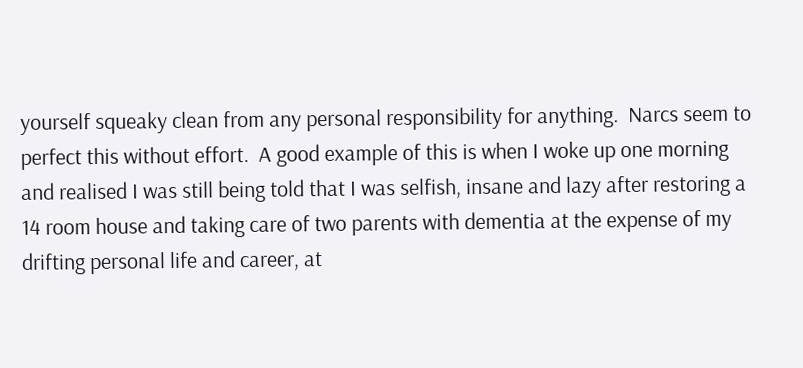yourself squeaky clean from any personal responsibility for anything.  Narcs seem to perfect this without effort.  A good example of this is when I woke up one morning and realised I was still being told that I was selfish, insane and lazy after restoring a 14 room house and taking care of two parents with dementia at the expense of my drifting personal life and career, at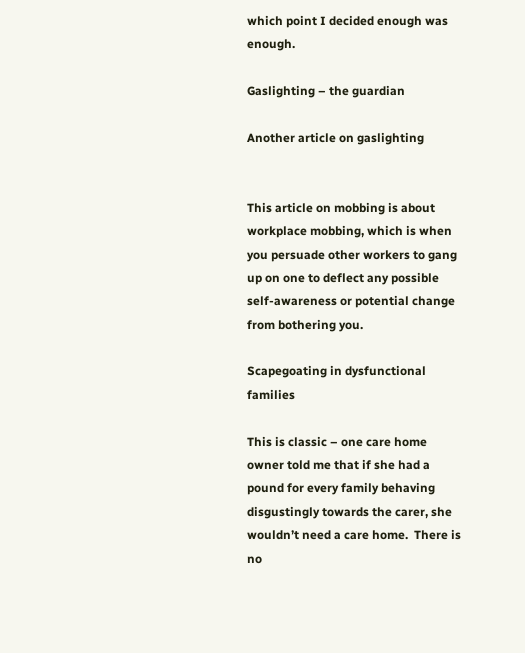which point I decided enough was enough.

Gaslighting – the guardian

Another article on gaslighting


This article on mobbing is about workplace mobbing, which is when you persuade other workers to gang up on one to deflect any possible self-awareness or potential change from bothering you.

Scapegoating in dysfunctional families

This is classic – one care home owner told me that if she had a pound for every family behaving disgustingly towards the carer, she wouldn’t need a care home.  There is no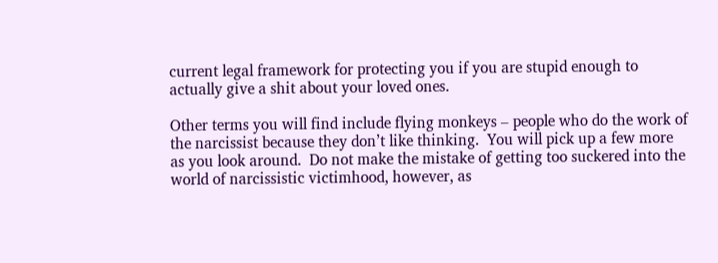current legal framework for protecting you if you are stupid enough to actually give a shit about your loved ones.

Other terms you will find include flying monkeys – people who do the work of the narcissist because they don’t like thinking.  You will pick up a few more as you look around.  Do not make the mistake of getting too suckered into the world of narcissistic victimhood, however, as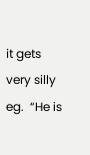it gets very silly eg.  “He is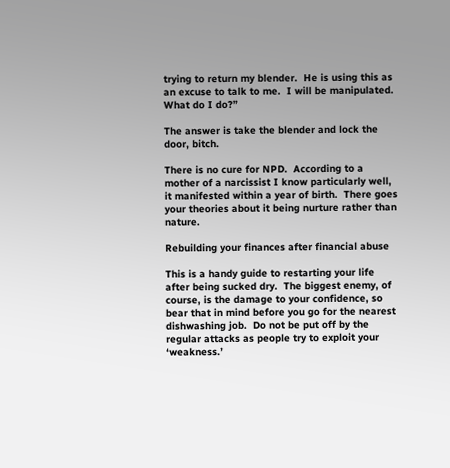trying to return my blender.  He is using this as an excuse to talk to me.  I will be manipulated.  What do I do?”

The answer is take the blender and lock the door, bitch.

There is no cure for NPD.  According to a mother of a narcissist I know particularly well, it manifested within a year of birth.  There goes your theories about it being nurture rather than nature.

Rebuilding your finances after financial abuse

This is a handy guide to restarting your life after being sucked dry.  The biggest enemy, of course, is the damage to your confidence, so bear that in mind before you go for the nearest dishwashing job.  Do not be put off by the regular attacks as people try to exploit your ‘weakness.’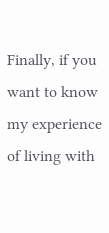Finally, if you want to know my experience of living with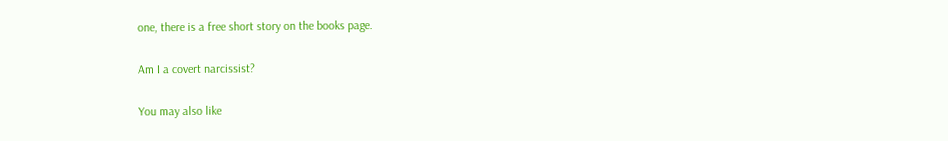one, there is a free short story on the books page.

Am I a covert narcissist?

You may also like